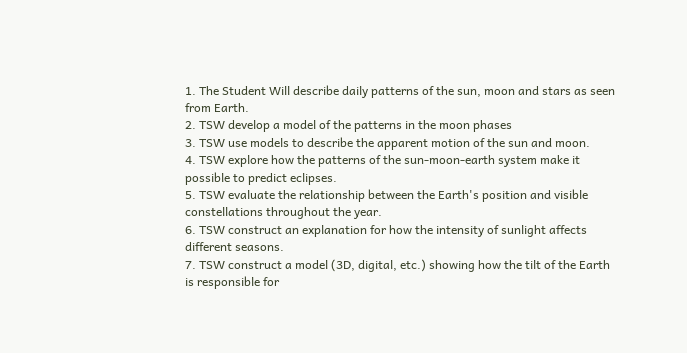1. The Student Will describe daily patterns of the sun, moon and stars as seen from Earth.
2. TSW develop a model of the patterns in the moon phases
3. TSW use models to describe the apparent motion of the sun and moon.
4. TSW explore how the patterns of the sun-moon-earth system make it possible to predict eclipses.
5. TSW evaluate the relationship between the Earth's position and visible constellations throughout the year.
6. TSW construct an explanation for how the intensity of sunlight affects different seasons.
7. TSW construct a model (3D, digital, etc.) showing how the tilt of the Earth is responsible for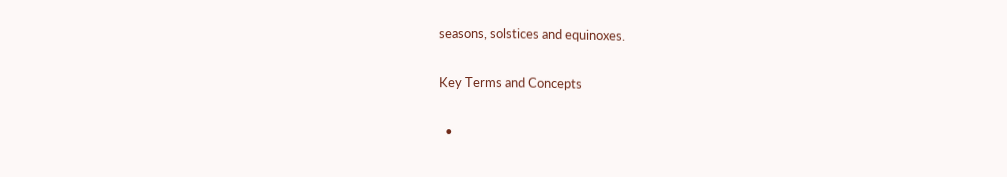seasons, solstices and equinoxes.

Key Terms and Concepts

  •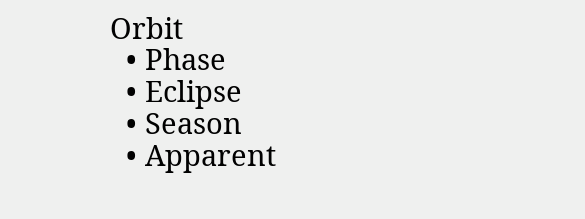Orbit
  • Phase
  • Eclipse
  • Season
  • Apparent